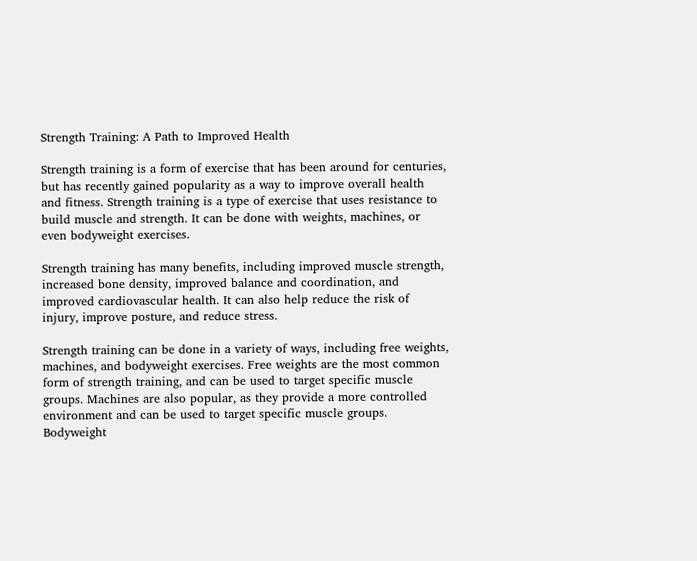Strength Training: A Path to Improved Health

Strength training is a form of exercise that has been around for centuries, but has recently gained popularity as a way to improve overall health and fitness. Strength training is a type of exercise that uses resistance to build muscle and strength. It can be done with weights, machines, or even bodyweight exercises.

Strength training has many benefits, including improved muscle strength, increased bone density, improved balance and coordination, and improved cardiovascular health. It can also help reduce the risk of injury, improve posture, and reduce stress.

Strength training can be done in a variety of ways, including free weights, machines, and bodyweight exercises. Free weights are the most common form of strength training, and can be used to target specific muscle groups. Machines are also popular, as they provide a more controlled environment and can be used to target specific muscle groups. Bodyweight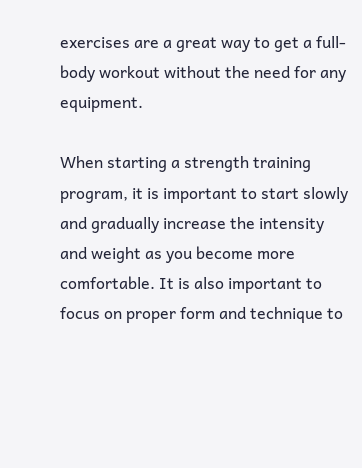exercises are a great way to get a full-body workout without the need for any equipment.

When starting a strength training program, it is important to start slowly and gradually increase the intensity and weight as you become more comfortable. It is also important to focus on proper form and technique to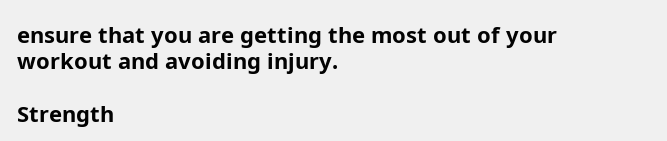ensure that you are getting the most out of your workout and avoiding injury.

Strength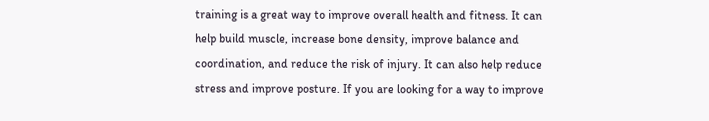training is a great way to improve overall health and fitness. It can help build muscle, increase bone density, improve balance and coordination, and reduce the risk of injury. It can also help reduce stress and improve posture. If you are looking for a way to improve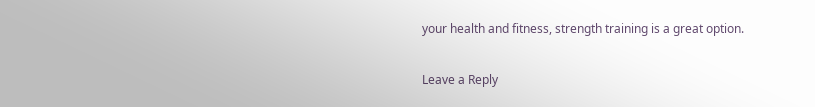your health and fitness, strength training is a great option.

Leave a Reply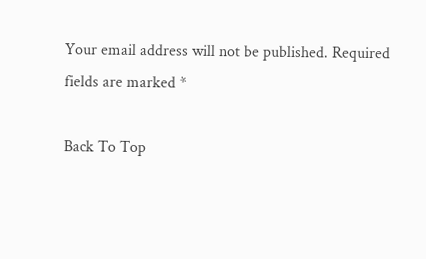Your email address will not be published. Required fields are marked *

Back To Top